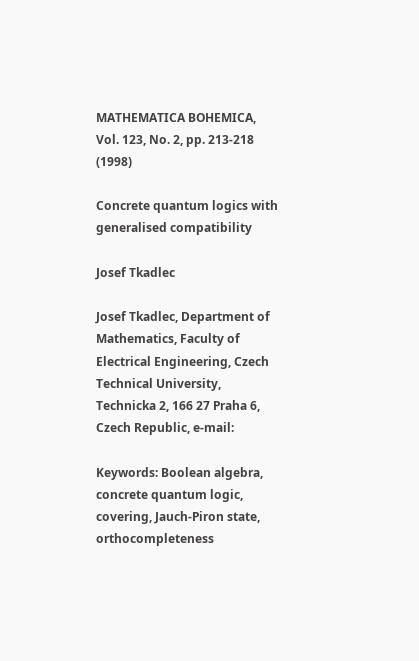MATHEMATICA BOHEMICA, Vol. 123, No. 2, pp. 213-218 (1998)

Concrete quantum logics with generalised compatibility

Josef Tkadlec

Josef Tkadlec, Department of Mathematics, Faculty of Electrical Engineering, Czech Technical University, Technicka 2, 166 27 Praha 6, Czech Republic, e-mail:

Keywords: Boolean algebra, concrete quantum logic, covering, Jauch-Piron state, orthocompleteness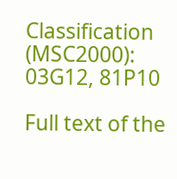Classification (MSC2000): 03G12, 81P10

Full text of the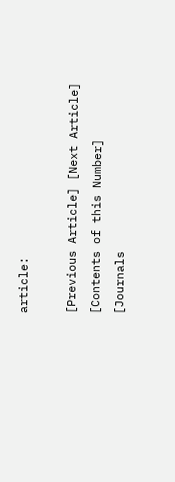article:

[Previous Article] [Next Article] [Contents of this Number] [Journals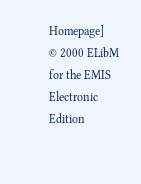Homepage]
© 2000 ELibM for the EMIS Electronic Edition